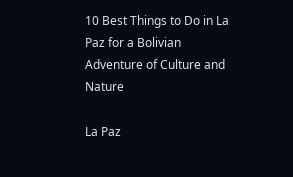10 Best Things to Do in La Paz for a Bolivian Adventure of Culture and Nature

La Paz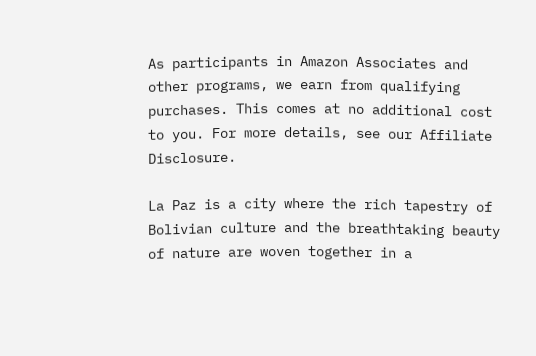As participants in Amazon Associates and other programs, we earn from qualifying purchases. This comes at no additional cost to you. For more details, see our Affiliate Disclosure.

La Paz is a city where the rich tapestry of Bolivian culture and the breathtaking beauty of nature are woven together in a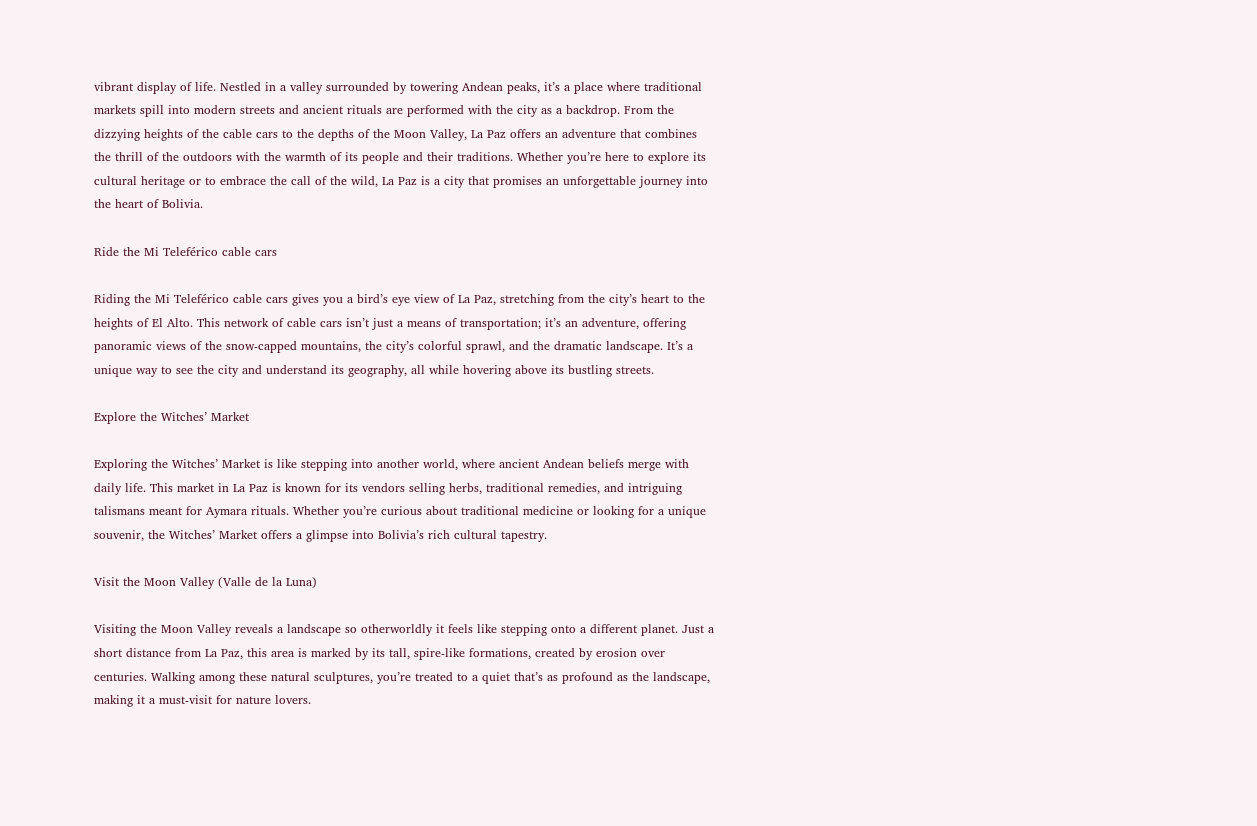vibrant display of life. Nestled in a valley surrounded by towering Andean peaks, it’s a place where traditional markets spill into modern streets and ancient rituals are performed with the city as a backdrop. From the dizzying heights of the cable cars to the depths of the Moon Valley, La Paz offers an adventure that combines the thrill of the outdoors with the warmth of its people and their traditions. Whether you’re here to explore its cultural heritage or to embrace the call of the wild, La Paz is a city that promises an unforgettable journey into the heart of Bolivia.

Ride the Mi Teleférico cable cars

Riding the Mi Teleférico cable cars gives you a bird’s eye view of La Paz, stretching from the city’s heart to the heights of El Alto. This network of cable cars isn’t just a means of transportation; it’s an adventure, offering panoramic views of the snow-capped mountains, the city’s colorful sprawl, and the dramatic landscape. It’s a unique way to see the city and understand its geography, all while hovering above its bustling streets.

Explore the Witches’ Market

Exploring the Witches’ Market is like stepping into another world, where ancient Andean beliefs merge with daily life. This market in La Paz is known for its vendors selling herbs, traditional remedies, and intriguing talismans meant for Aymara rituals. Whether you’re curious about traditional medicine or looking for a unique souvenir, the Witches’ Market offers a glimpse into Bolivia’s rich cultural tapestry.

Visit the Moon Valley (Valle de la Luna)

Visiting the Moon Valley reveals a landscape so otherworldly it feels like stepping onto a different planet. Just a short distance from La Paz, this area is marked by its tall, spire-like formations, created by erosion over centuries. Walking among these natural sculptures, you’re treated to a quiet that’s as profound as the landscape, making it a must-visit for nature lovers.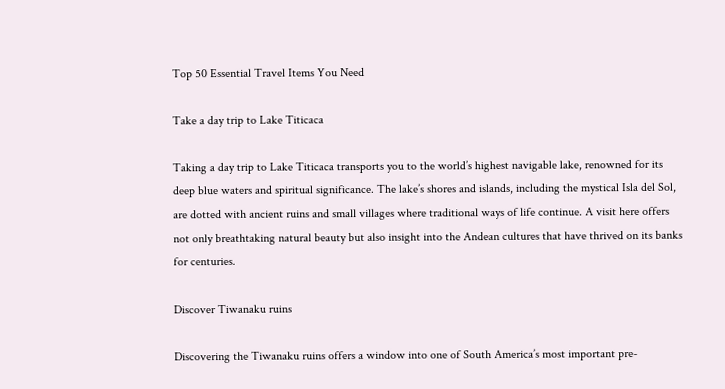Top 50 Essential Travel Items You Need

Take a day trip to Lake Titicaca

Taking a day trip to Lake Titicaca transports you to the world’s highest navigable lake, renowned for its deep blue waters and spiritual significance. The lake’s shores and islands, including the mystical Isla del Sol, are dotted with ancient ruins and small villages where traditional ways of life continue. A visit here offers not only breathtaking natural beauty but also insight into the Andean cultures that have thrived on its banks for centuries.

Discover Tiwanaku ruins

Discovering the Tiwanaku ruins offers a window into one of South America’s most important pre-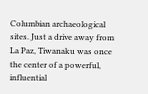Columbian archaeological sites. Just a drive away from La Paz, Tiwanaku was once the center of a powerful, influential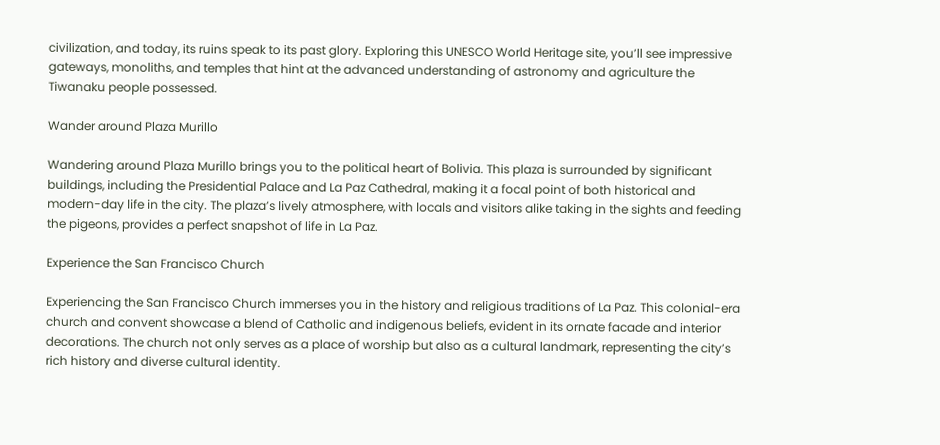civilization, and today, its ruins speak to its past glory. Exploring this UNESCO World Heritage site, you’ll see impressive gateways, monoliths, and temples that hint at the advanced understanding of astronomy and agriculture the Tiwanaku people possessed.

Wander around Plaza Murillo

Wandering around Plaza Murillo brings you to the political heart of Bolivia. This plaza is surrounded by significant buildings, including the Presidential Palace and La Paz Cathedral, making it a focal point of both historical and modern-day life in the city. The plaza’s lively atmosphere, with locals and visitors alike taking in the sights and feeding the pigeons, provides a perfect snapshot of life in La Paz.

Experience the San Francisco Church

Experiencing the San Francisco Church immerses you in the history and religious traditions of La Paz. This colonial-era church and convent showcase a blend of Catholic and indigenous beliefs, evident in its ornate facade and interior decorations. The church not only serves as a place of worship but also as a cultural landmark, representing the city’s rich history and diverse cultural identity.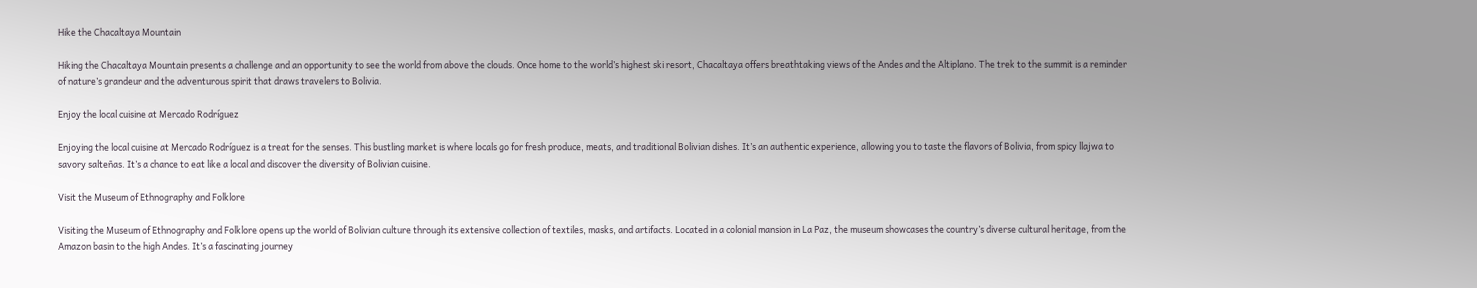Hike the Chacaltaya Mountain

Hiking the Chacaltaya Mountain presents a challenge and an opportunity to see the world from above the clouds. Once home to the world’s highest ski resort, Chacaltaya offers breathtaking views of the Andes and the Altiplano. The trek to the summit is a reminder of nature’s grandeur and the adventurous spirit that draws travelers to Bolivia.

Enjoy the local cuisine at Mercado Rodríguez

Enjoying the local cuisine at Mercado Rodríguez is a treat for the senses. This bustling market is where locals go for fresh produce, meats, and traditional Bolivian dishes. It’s an authentic experience, allowing you to taste the flavors of Bolivia, from spicy llajwa to savory salteñas. It’s a chance to eat like a local and discover the diversity of Bolivian cuisine.

Visit the Museum of Ethnography and Folklore

Visiting the Museum of Ethnography and Folklore opens up the world of Bolivian culture through its extensive collection of textiles, masks, and artifacts. Located in a colonial mansion in La Paz, the museum showcases the country’s diverse cultural heritage, from the Amazon basin to the high Andes. It’s a fascinating journey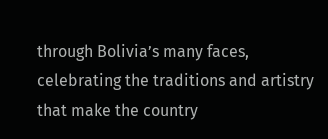through Bolivia’s many faces, celebrating the traditions and artistry that make the country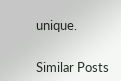unique.


Similar Posts